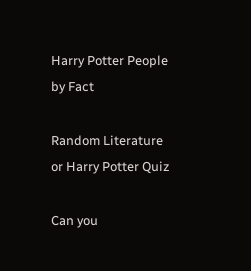Harry Potter People by Fact

Random Literature or Harry Potter Quiz

Can you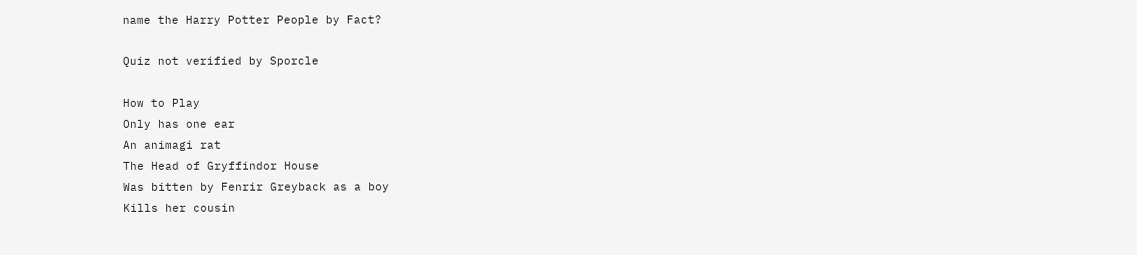name the Harry Potter People by Fact?

Quiz not verified by Sporcle

How to Play
Only has one ear
An animagi rat
The Head of Gryffindor House
Was bitten by Fenrir Greyback as a boy
Kills her cousin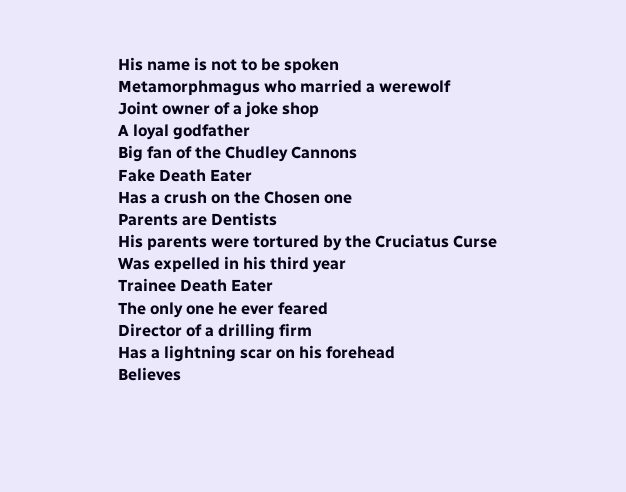His name is not to be spoken
Metamorphmagus who married a werewolf
Joint owner of a joke shop
A loyal godfather
Big fan of the Chudley Cannons
Fake Death Eater
Has a crush on the Chosen one
Parents are Dentists
His parents were tortured by the Cruciatus Curse
Was expelled in his third year
Trainee Death Eater
The only one he ever feared
Director of a drilling firm
Has a lightning scar on his forehead
Believes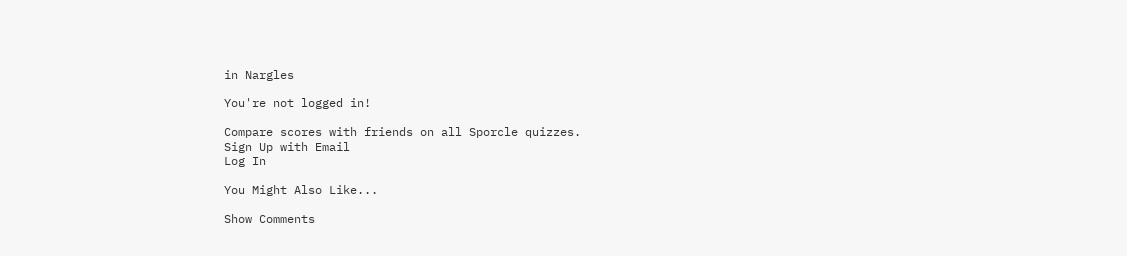in Nargles

You're not logged in!

Compare scores with friends on all Sporcle quizzes.
Sign Up with Email
Log In

You Might Also Like...

Show Comments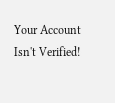Your Account Isn't Verified!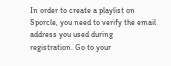In order to create a playlist on Sporcle, you need to verify the email address you used during registration. Go to your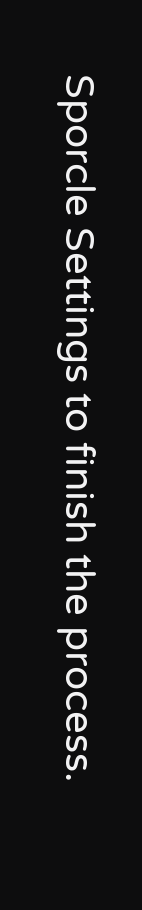Sporcle Settings to finish the process.